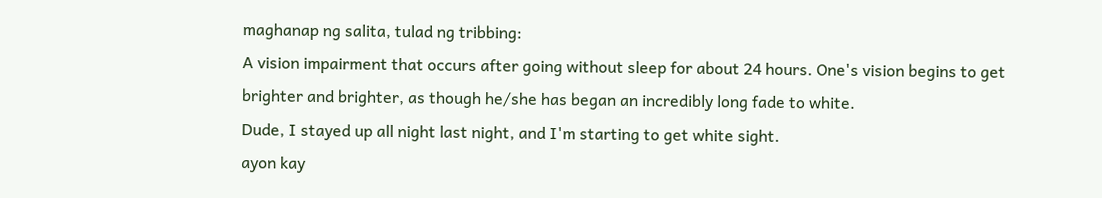maghanap ng salita, tulad ng tribbing:
A vision impairment that occurs after going without sleep for about 24 hours. One's vision begins to get brighter and brighter, as though he/she has began an incredibly long fade to white.
Dude, I stayed up all night last night, and I'm starting to get white sight.
ayon kay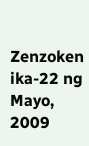Zenzoken ika-22 ng Mayo, 2009